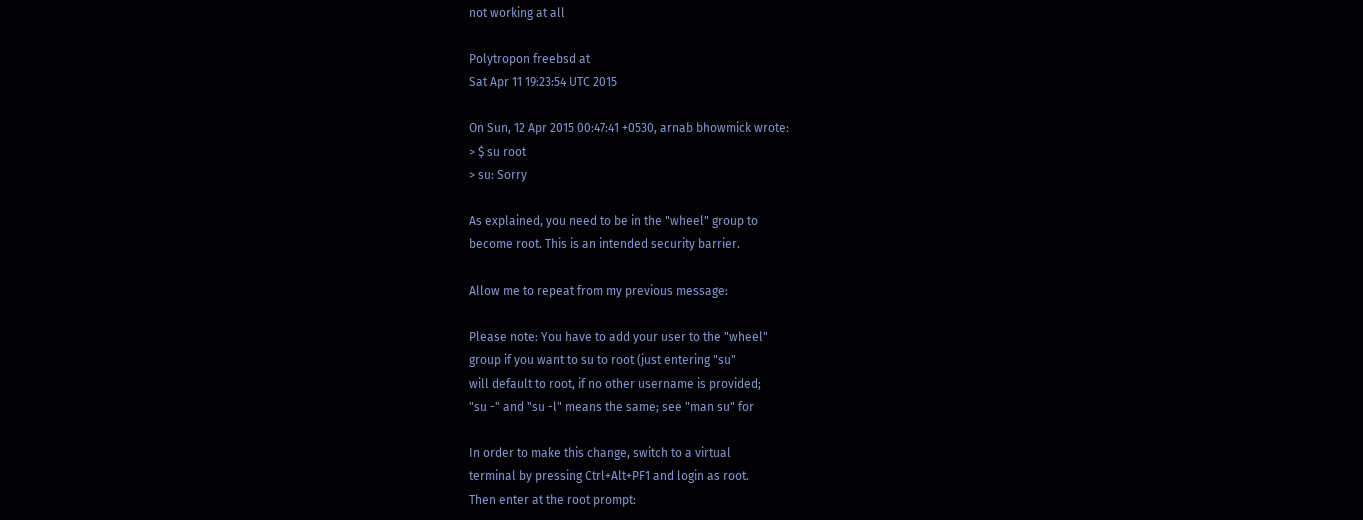not working at all

Polytropon freebsd at
Sat Apr 11 19:23:54 UTC 2015

On Sun, 12 Apr 2015 00:47:41 +0530, arnab bhowmick wrote:
> $ su root
> su: Sorry

As explained, you need to be in the "wheel" group to
become root. This is an intended security barrier.

Allow me to repeat from my previous message:

Please note: You have to add your user to the "wheel"
group if you want to su to root (just entering "su"
will default to root, if no other username is provided;
"su -" and "su -l" means the same; see "man su" for

In order to make this change, switch to a virtual
terminal by pressing Ctrl+Alt+PF1 and login as root.
Then enter at the root prompt: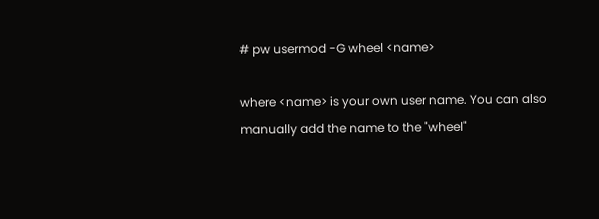# pw usermod -G wheel <name>

where <name> is your own user name. You can also
manually add the name to the "wheel"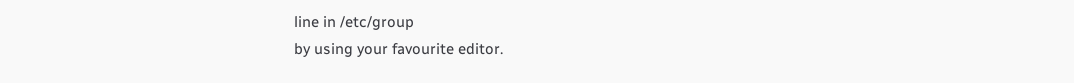line in /etc/group
by using your favourite editor.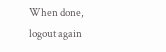When done, logout again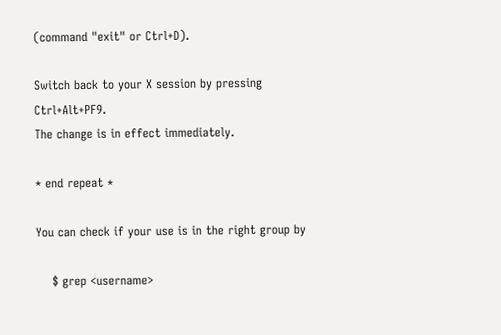(command "exit" or Ctrl+D).

Switch back to your X session by pressing Ctrl+Alt+PF9.
The change is in effect immediately.

* end repeat *

You can check if your use is in the right group by

    $ grep <username>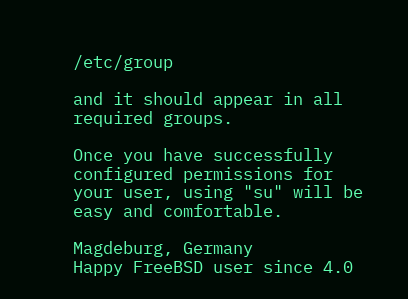/etc/group

and it should appear in all required groups.

Once you have successfully configured permissions for
your user, using "su" will be easy and comfortable.

Magdeburg, Germany
Happy FreeBSD user since 4.0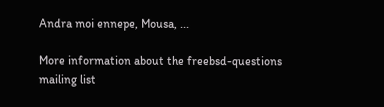Andra moi ennepe, Mousa, ...

More information about the freebsd-questions mailing list